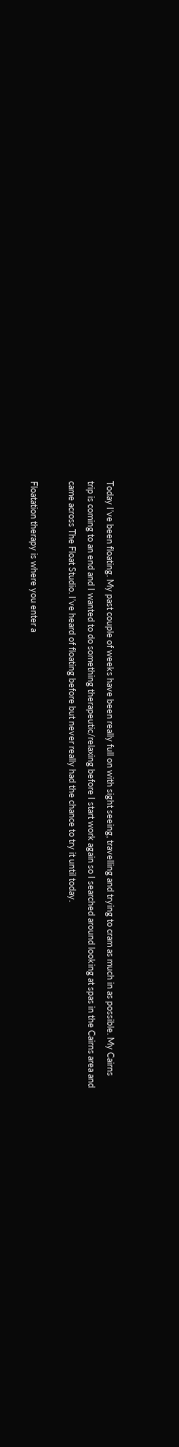Today I’ve been floating. My past couple of weeks have been really full on with sight seeing, travelling and trying to cram as much in as possible. My Cairns trip is coming to an end and I wanted to do something therapeutic/relaxing before I start work again so I searched around looking at spas in the Cairns area and came across The Float Studio. I’ve heard of floating before but never really had the chance to try it until today.

Floatation therapy is where you enter a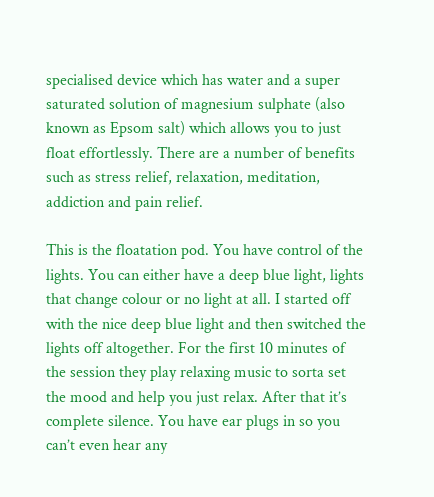specialised device which has water and a super saturated solution of magnesium sulphate (also known as Epsom salt) which allows you to just float effortlessly. There are a number of benefits such as stress relief, relaxation, meditation, addiction and pain relief.

This is the floatation pod. You have control of the lights. You can either have a deep blue light, lights that change colour or no light at all. I started off with the nice deep blue light and then switched the lights off altogether. For the first 10 minutes of the session they play relaxing music to sorta set the mood and help you just relax. After that it’s complete silence. You have ear plugs in so you can’t even hear any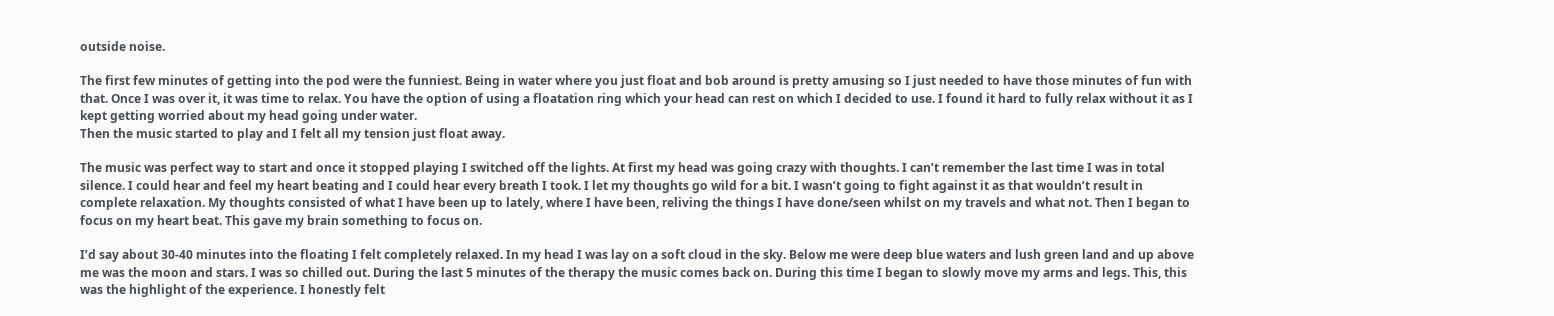outside noise.

The first few minutes of getting into the pod were the funniest. Being in water where you just float and bob around is pretty amusing so I just needed to have those minutes of fun with that. Once I was over it, it was time to relax. You have the option of using a floatation ring which your head can rest on which I decided to use. I found it hard to fully relax without it as I kept getting worried about my head going under water.
Then the music started to play and I felt all my tension just float away.

The music was perfect way to start and once it stopped playing I switched off the lights. At first my head was going crazy with thoughts. I can’t remember the last time I was in total silence. I could hear and feel my heart beating and I could hear every breath I took. I let my thoughts go wild for a bit. I wasn’t going to fight against it as that wouldn’t result in complete relaxation. My thoughts consisted of what I have been up to lately, where I have been, reliving the things I have done/seen whilst on my travels and what not. Then I began to focus on my heart beat. This gave my brain something to focus on.

I’d say about 30-40 minutes into the floating I felt completely relaxed. In my head I was lay on a soft cloud in the sky. Below me were deep blue waters and lush green land and up above me was the moon and stars. I was so chilled out. During the last 5 minutes of the therapy the music comes back on. During this time I began to slowly move my arms and legs. This, this was the highlight of the experience. I honestly felt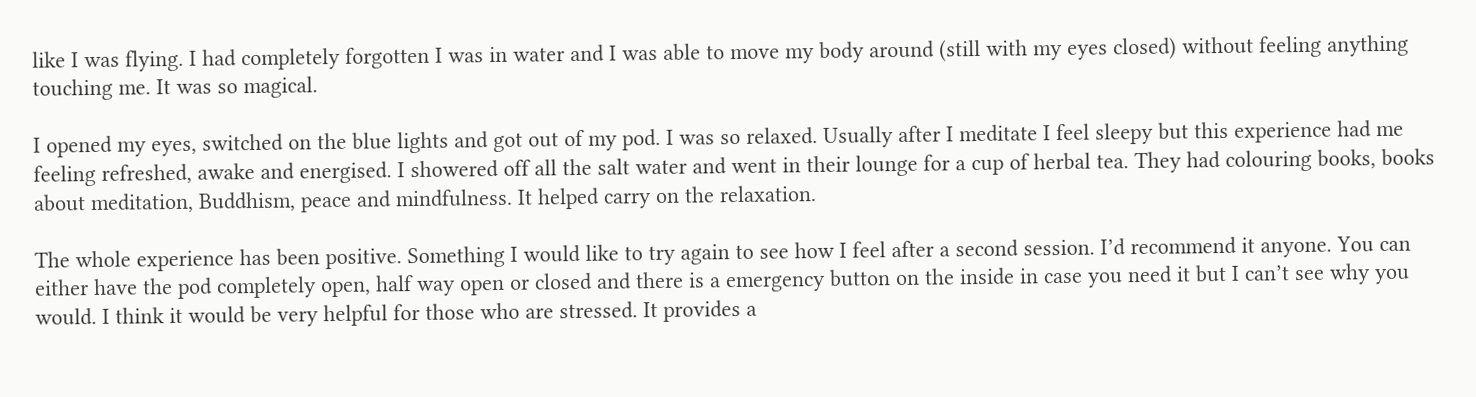like I was flying. I had completely forgotten I was in water and I was able to move my body around (still with my eyes closed) without feeling anything touching me. It was so magical.

I opened my eyes, switched on the blue lights and got out of my pod. I was so relaxed. Usually after I meditate I feel sleepy but this experience had me feeling refreshed, awake and energised. I showered off all the salt water and went in their lounge for a cup of herbal tea. They had colouring books, books about meditation, Buddhism, peace and mindfulness. It helped carry on the relaxation.

The whole experience has been positive. Something I would like to try again to see how I feel after a second session. I’d recommend it anyone. You can either have the pod completely open, half way open or closed and there is a emergency button on the inside in case you need it but I can’t see why you would. I think it would be very helpful for those who are stressed. It provides a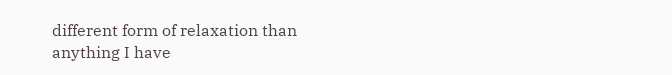different form of relaxation than anything I have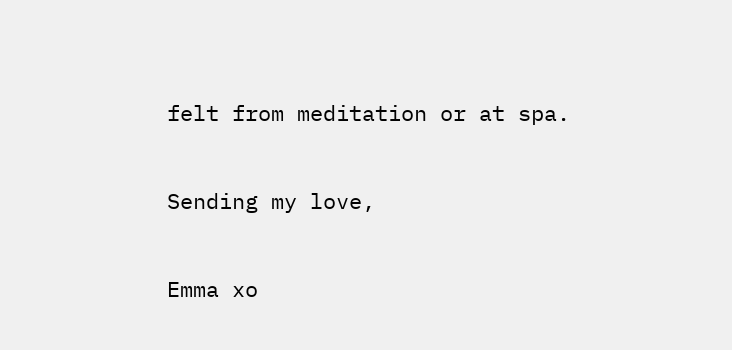felt from meditation or at spa.

Sending my love,

Emma xo